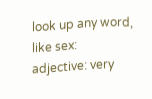look up any word, like sex:
adjective: very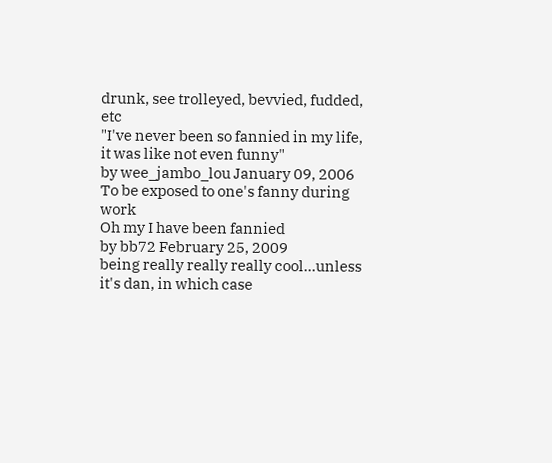drunk, see trolleyed, bevvied, fudded, etc
"I've never been so fannied in my life, it was like not even funny"
by wee_jambo_lou January 09, 2006
To be exposed to one's fanny during work
Oh my I have been fannied
by bb72 February 25, 2009
being really really really cool...unless it's dan, in which case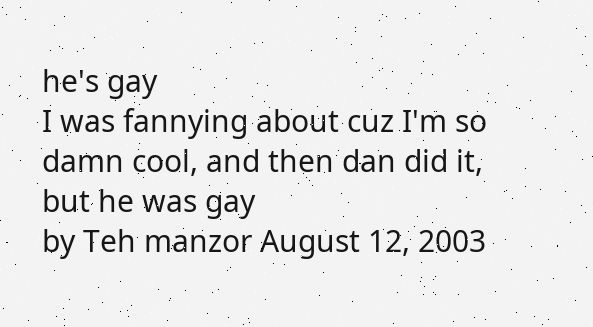he's gay
I was fannying about cuz I'm so damn cool, and then dan did it, but he was gay
by Teh manzor August 12, 2003